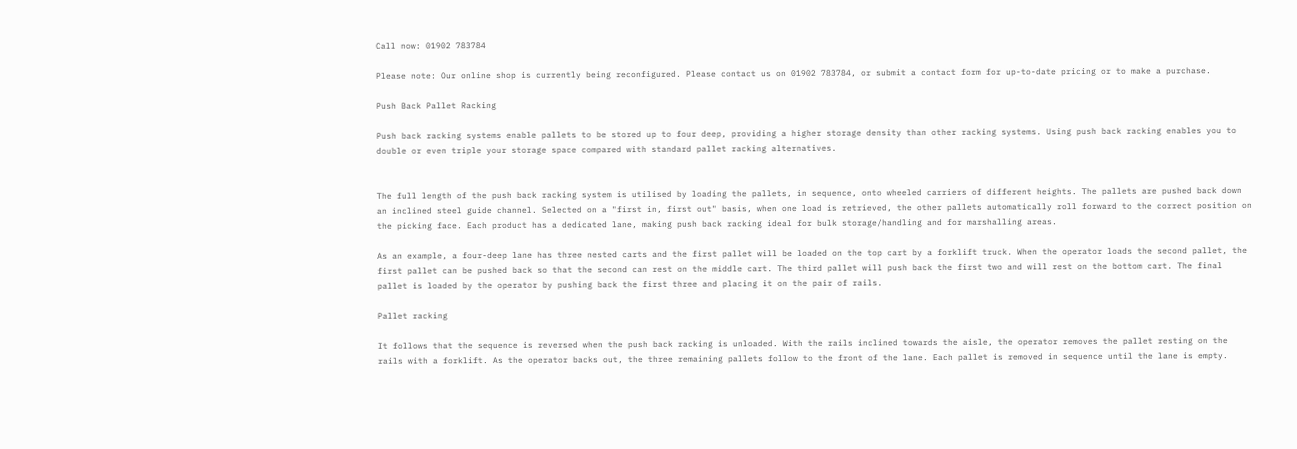Call now: 01902 783784

Please note: Our online shop is currently being reconfigured. Please contact us on 01902 783784, or submit a contact form for up-to-date pricing or to make a purchase.

Push Back Pallet Racking

Push back racking systems enable pallets to be stored up to four deep, providing a higher storage density than other racking systems. Using push back racking enables you to double or even triple your storage space compared with standard pallet racking alternatives.


The full length of the push back racking system is utilised by loading the pallets, in sequence, onto wheeled carriers of different heights. The pallets are pushed back down an inclined steel guide channel. Selected on a "first in, first out" basis, when one load is retrieved, the other pallets automatically roll forward to the correct position on the picking face. Each product has a dedicated lane, making push back racking ideal for bulk storage/handling and for marshalling areas.

As an example, a four-deep lane has three nested carts and the first pallet will be loaded on the top cart by a forklift truck. When the operator loads the second pallet, the first pallet can be pushed back so that the second can rest on the middle cart. The third pallet will push back the first two and will rest on the bottom cart. The final pallet is loaded by the operator by pushing back the first three and placing it on the pair of rails.

Pallet racking

It follows that the sequence is reversed when the push back racking is unloaded. With the rails inclined towards the aisle, the operator removes the pallet resting on the rails with a forklift. As the operator backs out, the three remaining pallets follow to the front of the lane. Each pallet is removed in sequence until the lane is empty.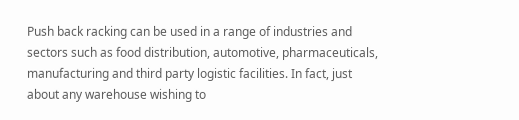Push back racking can be used in a range of industries and sectors such as food distribution, automotive, pharmaceuticals, manufacturing and third party logistic facilities. In fact, just about any warehouse wishing to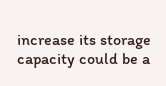increase its storage capacity could be a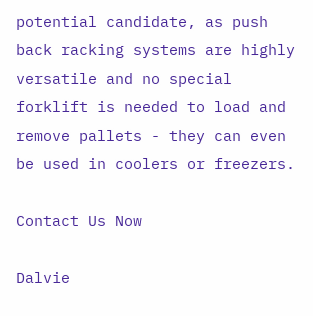potential candidate, as push back racking systems are highly versatile and no special forklift is needed to load and remove pallets - they can even be used in coolers or freezers.

Contact Us Now

Dalvie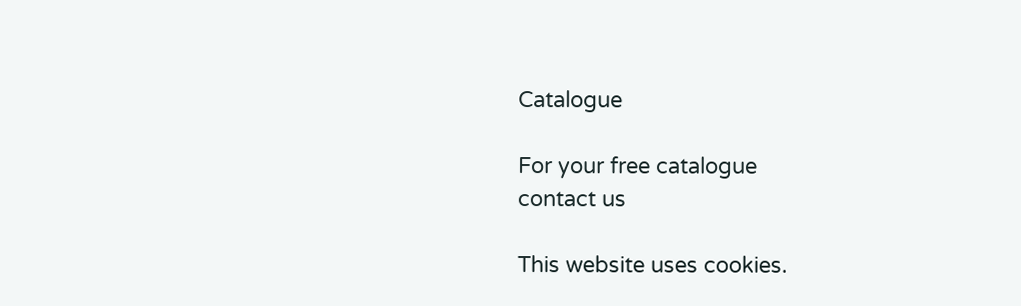Catalogue

For your free catalogue
contact us

This website uses cookies.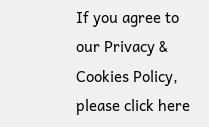If you agree to our Privacy & Cookies Policy, please click here